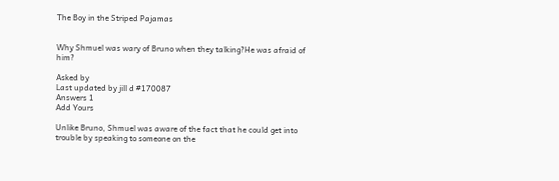The Boy in the Striped Pajamas


Why Shmuel was wary of Bruno when they talking?He was afraid of him?

Asked by
Last updated by jill d #170087
Answers 1
Add Yours

Unlike Bruno, Shmuel was aware of the fact that he could get into trouble by speaking to someone on the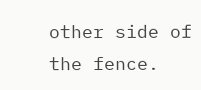other side of the fence.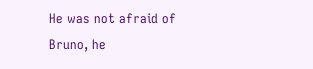He was not afraid of Bruno, he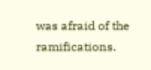was afraid of the ramifications.